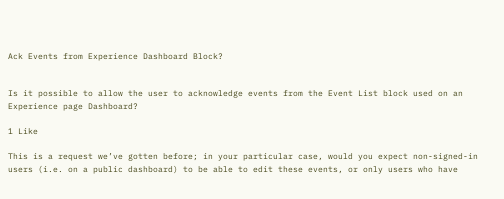Ack Events from Experience Dashboard Block?


Is it possible to allow the user to acknowledge events from the Event List block used on an Experience page Dashboard?

1 Like

This is a request we’ve gotten before; in your particular case, would you expect non-signed-in users (i.e. on a public dashboard) to be able to edit these events, or only users who have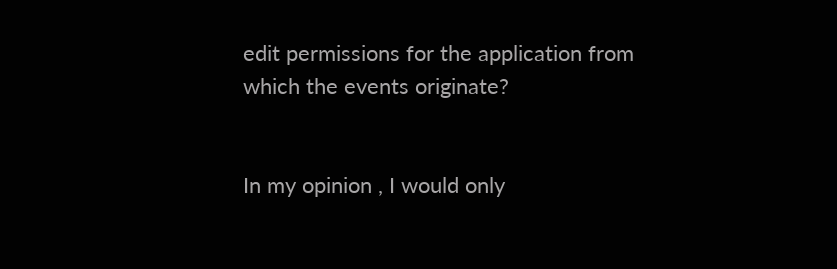edit permissions for the application from which the events originate?


In my opinion , I would only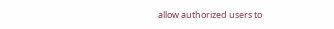allow authorized users to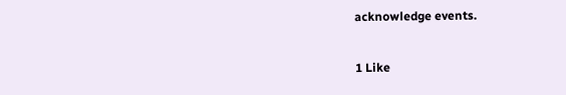acknowledge events.

1 Like